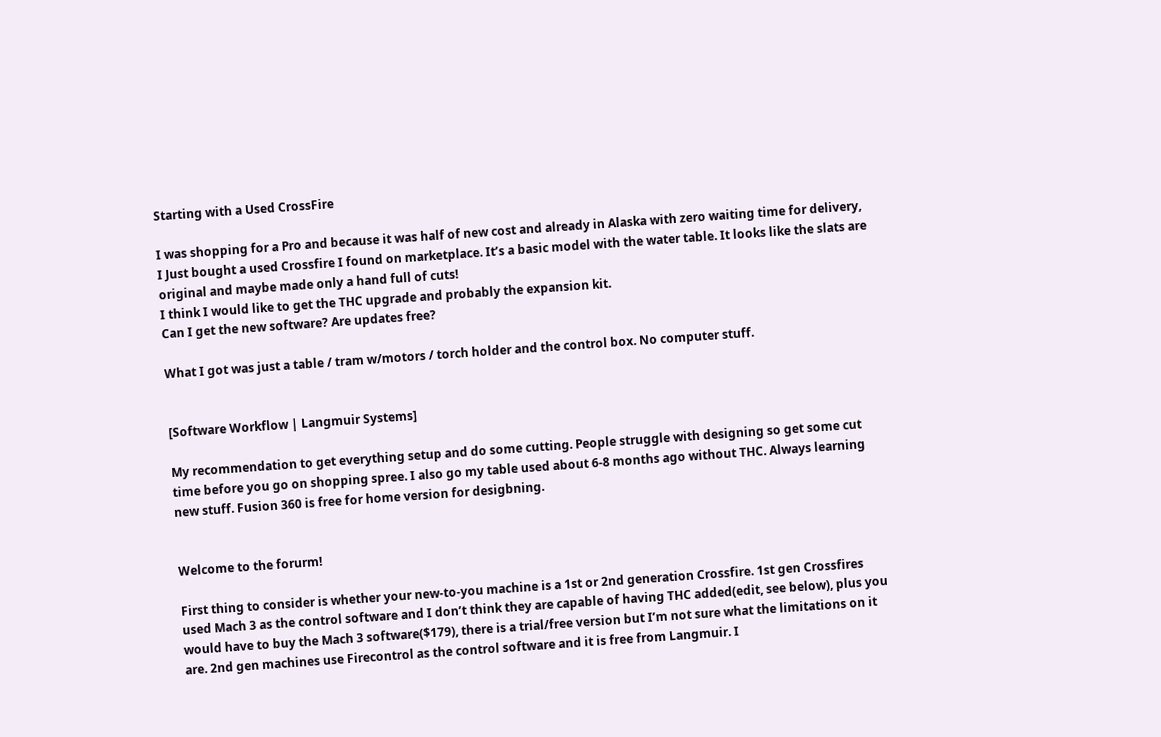Starting with a Used CrossFire

I was shopping for a Pro and because it was half of new cost and already in Alaska with zero waiting time for delivery, I Just bought a used Crossfire I found on marketplace. It’s a basic model with the water table. It looks like the slats are original and maybe made only a hand full of cuts!
I think I would like to get the THC upgrade and probably the expansion kit.
Can I get the new software? Are updates free?

What I got was just a table / tram w/motors / torch holder and the control box. No computer stuff.


[Software Workflow | Langmuir Systems]

My recommendation to get everything setup and do some cutting. People struggle with designing so get some cut time before you go on shopping spree. I also go my table used about 6-8 months ago without THC. Always learning new stuff. Fusion 360 is free for home version for desigbning.


Welcome to the forurm!

First thing to consider is whether your new-to-you machine is a 1st or 2nd generation Crossfire. 1st gen Crossfires used Mach 3 as the control software and I don’t think they are capable of having THC added(edit, see below), plus you would have to buy the Mach 3 software($179), there is a trial/free version but I’m not sure what the limitations on it are. 2nd gen machines use Firecontrol as the control software and it is free from Langmuir. I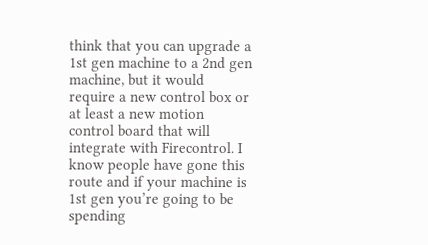think that you can upgrade a 1st gen machine to a 2nd gen machine, but it would require a new control box or at least a new motion control board that will integrate with Firecontrol. I know people have gone this route and if your machine is 1st gen you’re going to be spending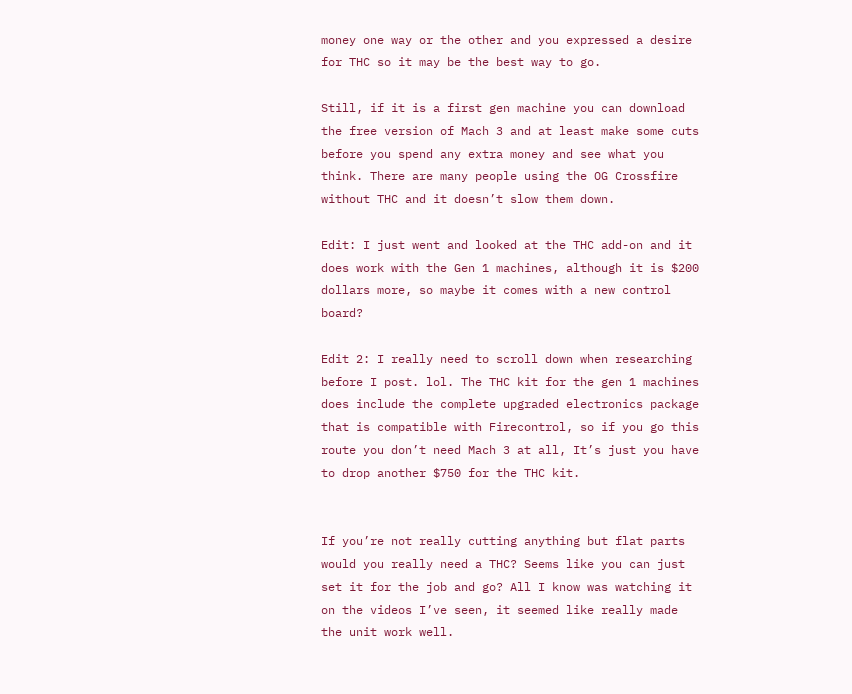money one way or the other and you expressed a desire for THC so it may be the best way to go.

Still, if it is a first gen machine you can download the free version of Mach 3 and at least make some cuts before you spend any extra money and see what you think. There are many people using the OG Crossfire without THC and it doesn’t slow them down.

Edit: I just went and looked at the THC add-on and it does work with the Gen 1 machines, although it is $200 dollars more, so maybe it comes with a new control board?

Edit 2: I really need to scroll down when researching before I post. lol. The THC kit for the gen 1 machines does include the complete upgraded electronics package that is compatible with Firecontrol, so if you go this route you don’t need Mach 3 at all, It’s just you have to drop another $750 for the THC kit.


If you’re not really cutting anything but flat parts would you really need a THC? Seems like you can just set it for the job and go? All I know was watching it on the videos I’ve seen, it seemed like really made the unit work well.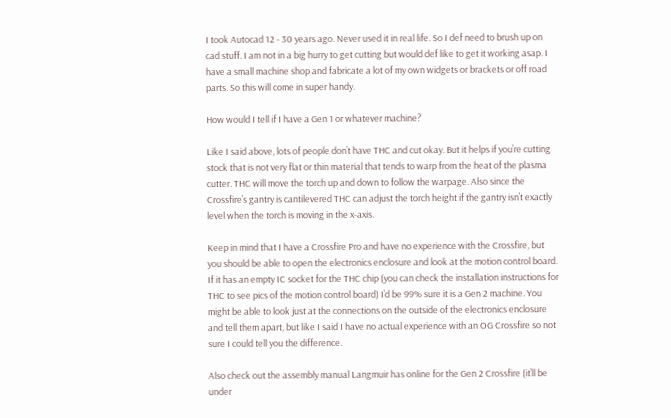I took Autocad 12 - 30 years ago. Never used it in real life. So I def need to brush up on cad stuff. I am not in a big hurry to get cutting but would def like to get it working asap. I have a small machine shop and fabricate a lot of my own widgets or brackets or off road parts. So this will come in super handy.

How would I tell if I have a Gen 1 or whatever machine?

Like I said above, lots of people don’t have THC and cut okay. But it helps if you’re cutting stock that is not very flat or thin material that tends to warp from the heat of the plasma cutter. THC will move the torch up and down to follow the warpage. Also since the Crossfire’s gantry is cantilevered THC can adjust the torch height if the gantry isn’t exactly level when the torch is moving in the x-axis.

Keep in mind that I have a Crossfire Pro and have no experience with the Crossfire, but you should be able to open the electronics enclosure and look at the motion control board. If it has an empty IC socket for the THC chip (you can check the installation instructions for THC to see pics of the motion control board) I’d be 99% sure it is a Gen 2 machine. You might be able to look just at the connections on the outside of the electronics enclosure and tell them apart, but like I said I have no actual experience with an OG Crossfire so not sure I could tell you the difference.

Also check out the assembly manual Langmuir has online for the Gen 2 Crossfire (it’ll be under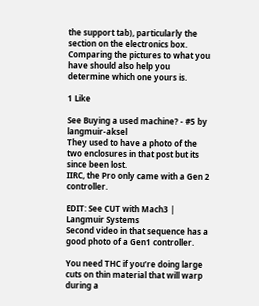the support tab), particularly the section on the electronics box. Comparing the pictures to what you have should also help you determine which one yours is.

1 Like

See Buying a used machine? - #5 by langmuir-aksel
They used to have a photo of the two enclosures in that post but its since been lost.
IIRC, the Pro only came with a Gen 2 controller.

EDIT: See CUT with Mach3 | Langmuir Systems
Second video in that sequence has a good photo of a Gen1 controller.

You need THC if you’re doing large cuts on thin material that will warp during a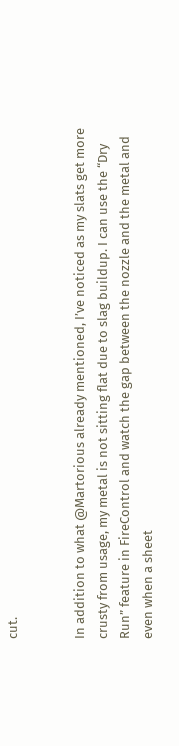cut.


In addition to what @Martorious already mentioned, I’ve noticed as my slats get more crusty from usage, my metal is not sitting flat due to slag buildup. I can use the “Dry Run” feature in FireControl and watch the gap between the nozzle and the metal and even when a sheet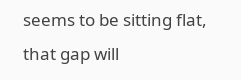seems to be sitting flat, that gap will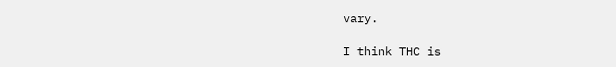vary.

I think THC is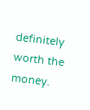definitely worth the money.